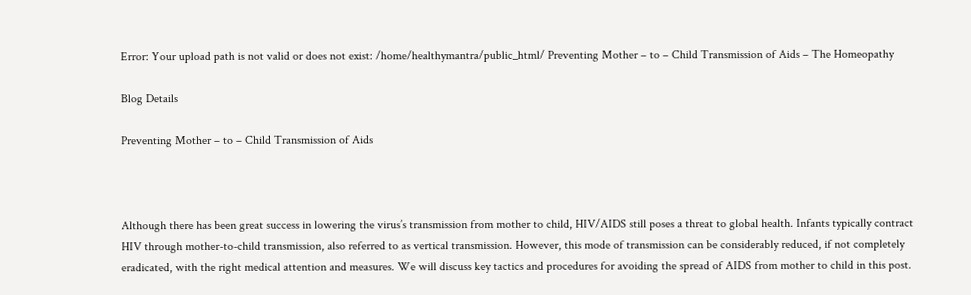Error: Your upload path is not valid or does not exist: /home/healthymantra/public_html/ Preventing Mother – to – Child Transmission of Aids – The Homeopathy

Blog Details

Preventing Mother – to – Child Transmission of Aids



Although there has been great success in lowering the virus’s transmission from mother to child, HIV/AIDS still poses a threat to global health. Infants typically contract HIV through mother-to-child transmission, also referred to as vertical transmission. However, this mode of transmission can be considerably reduced, if not completely eradicated, with the right medical attention and measures. We will discuss key tactics and procedures for avoiding the spread of AIDS from mother to child in this post.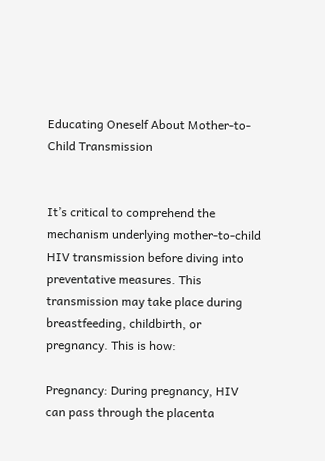Educating Oneself About Mother-to-Child Transmission


It’s critical to comprehend the mechanism underlying mother-to-child HIV transmission before diving into preventative measures. This transmission may take place during breastfeeding, childbirth, or pregnancy. This is how:

Pregnancy: During pregnancy, HIV can pass through the placenta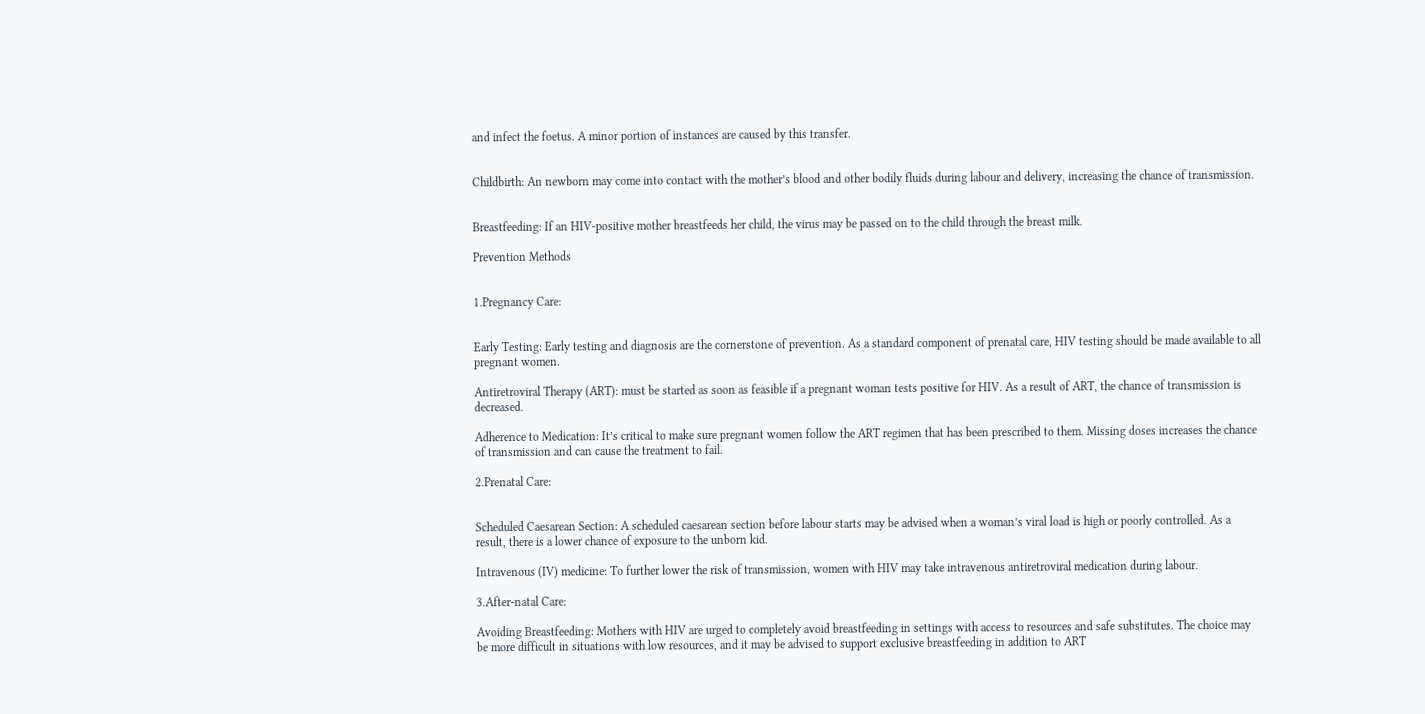and infect the foetus. A minor portion of instances are caused by this transfer.


Childbirth: An newborn may come into contact with the mother’s blood and other bodily fluids during labour and delivery, increasing the chance of transmission.


Breastfeeding: If an HIV-positive mother breastfeeds her child, the virus may be passed on to the child through the breast milk.

Prevention Methods


1.Pregnancy Care:


Early Testing: Early testing and diagnosis are the cornerstone of prevention. As a standard component of prenatal care, HIV testing should be made available to all pregnant women.

Antiretroviral Therapy (ART): must be started as soon as feasible if a pregnant woman tests positive for HIV. As a result of ART, the chance of transmission is decreased.

Adherence to Medication: It’s critical to make sure pregnant women follow the ART regimen that has been prescribed to them. Missing doses increases the chance of transmission and can cause the treatment to fail.

2.Prenatal Care:


Scheduled Caesarean Section: A scheduled caesarean section before labour starts may be advised when a woman’s viral load is high or poorly controlled. As a result, there is a lower chance of exposure to the unborn kid.

Intravenous (IV) medicine: To further lower the risk of transmission, women with HIV may take intravenous antiretroviral medication during labour.

3.After-natal Care:

Avoiding Breastfeeding: Mothers with HIV are urged to completely avoid breastfeeding in settings with access to resources and safe substitutes. The choice may be more difficult in situations with low resources, and it may be advised to support exclusive breastfeeding in addition to ART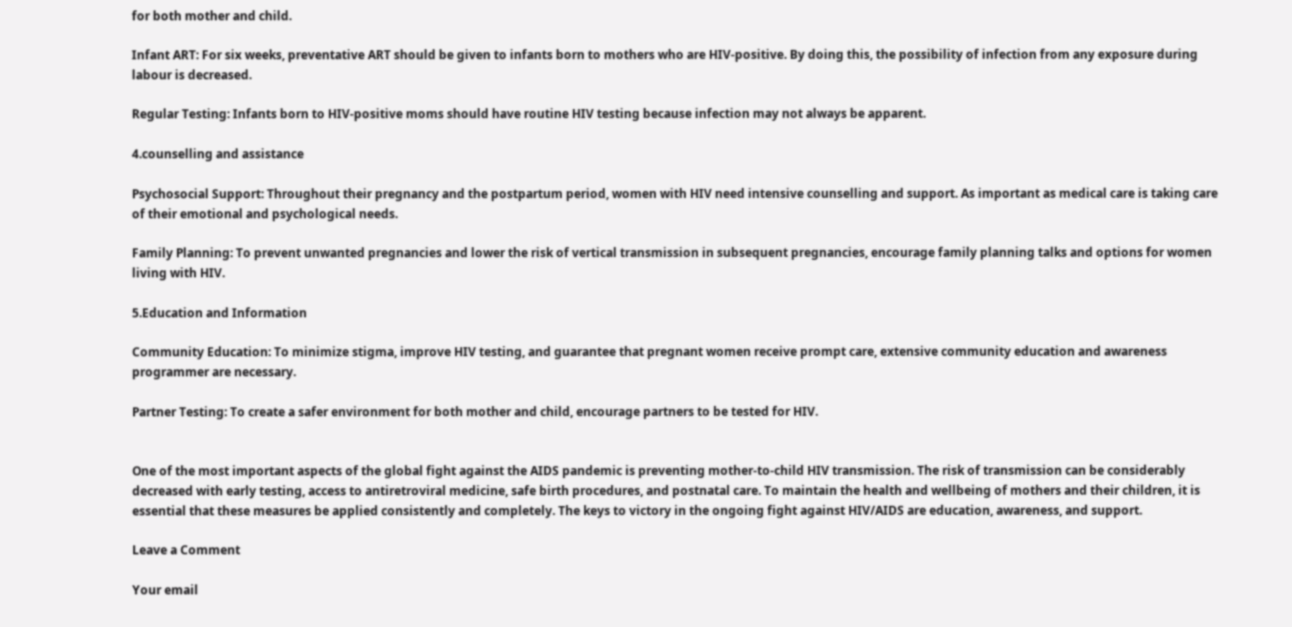for both mother and child.

Infant ART: For six weeks, preventative ART should be given to infants born to mothers who are HIV-positive. By doing this, the possibility of infection from any exposure during labour is decreased.

Regular Testing: Infants born to HIV-positive moms should have routine HIV testing because infection may not always be apparent.

4.counselling and assistance

Psychosocial Support: Throughout their pregnancy and the postpartum period, women with HIV need intensive counselling and support. As important as medical care is taking care of their emotional and psychological needs.

Family Planning: To prevent unwanted pregnancies and lower the risk of vertical transmission in subsequent pregnancies, encourage family planning talks and options for women living with HIV.

5.Education and Information

Community Education: To minimize stigma, improve HIV testing, and guarantee that pregnant women receive prompt care, extensive community education and awareness programmer are necessary.

Partner Testing: To create a safer environment for both mother and child, encourage partners to be tested for HIV.


One of the most important aspects of the global fight against the AIDS pandemic is preventing mother-to-child HIV transmission. The risk of transmission can be considerably decreased with early testing, access to antiretroviral medicine, safe birth procedures, and postnatal care. To maintain the health and wellbeing of mothers and their children, it is essential that these measures be applied consistently and completely. The keys to victory in the ongoing fight against HIV/AIDS are education, awareness, and support.

Leave a Comment

Your email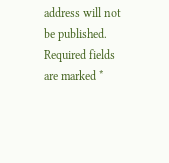address will not be published. Required fields are marked *